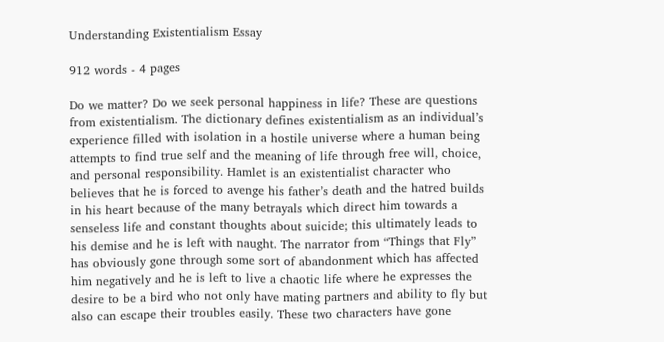Understanding Existentialism Essay

912 words - 4 pages

Do we matter? Do we seek personal happiness in life? These are questions from existentialism. The dictionary defines existentialism as an individual’s experience filled with isolation in a hostile universe where a human being attempts to find true self and the meaning of life through free will, choice, and personal responsibility. Hamlet is an existentialist character who believes that he is forced to avenge his father’s death and the hatred builds in his heart because of the many betrayals which direct him towards a senseless life and constant thoughts about suicide; this ultimately leads to his demise and he is left with naught. The narrator from “Things that Fly” has obviously gone through some sort of abandonment which has affected him negatively and he is left to live a chaotic life where he expresses the desire to be a bird who not only have mating partners and ability to fly but also can escape their troubles easily. These two characters have gone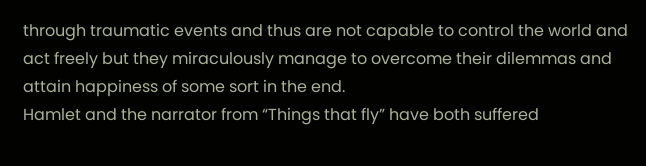through traumatic events and thus are not capable to control the world and act freely but they miraculously manage to overcome their dilemmas and attain happiness of some sort in the end.
Hamlet and the narrator from “Things that fly” have both suffered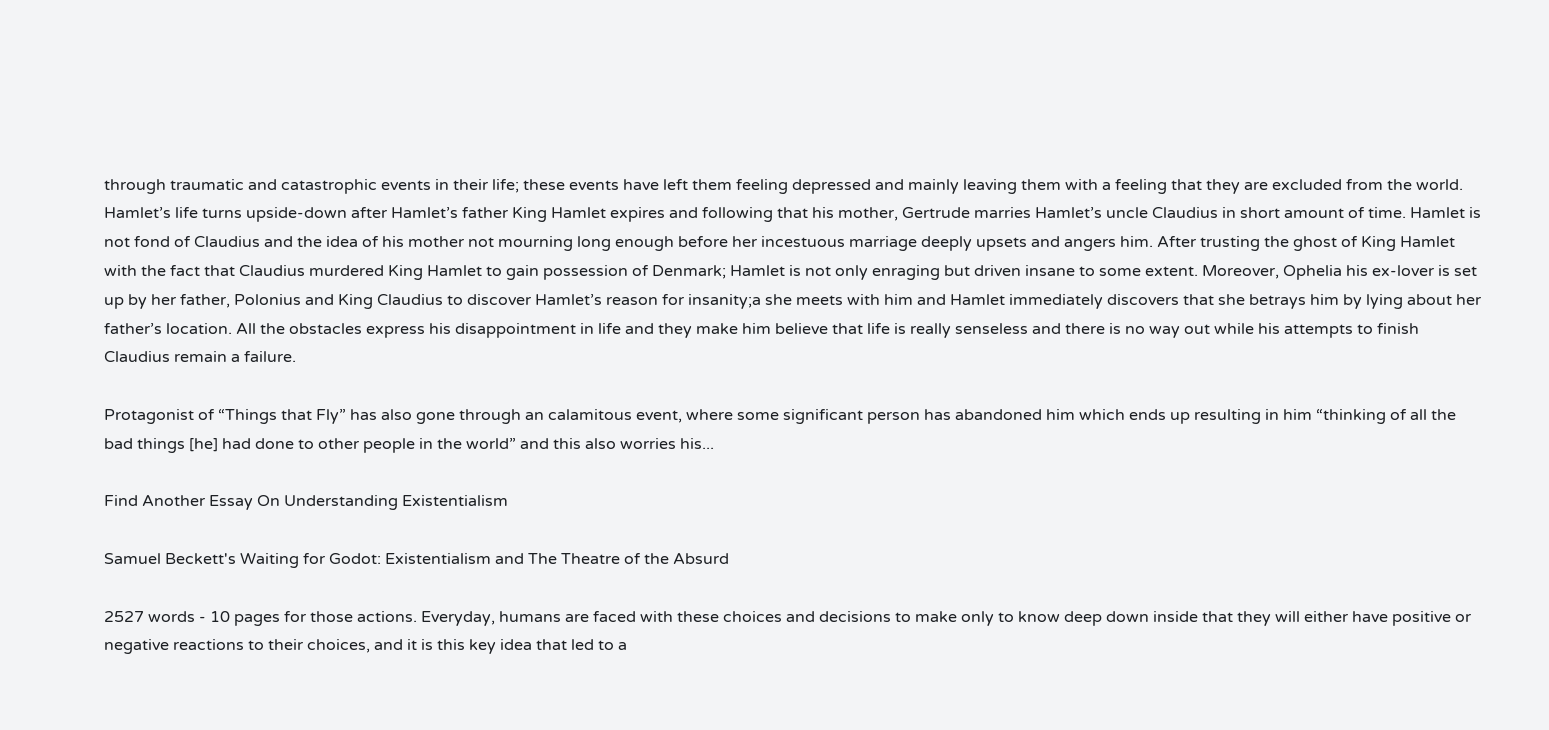through traumatic and catastrophic events in their life; these events have left them feeling depressed and mainly leaving them with a feeling that they are excluded from the world. Hamlet’s life turns upside-down after Hamlet’s father King Hamlet expires and following that his mother, Gertrude marries Hamlet’s uncle Claudius in short amount of time. Hamlet is not fond of Claudius and the idea of his mother not mourning long enough before her incestuous marriage deeply upsets and angers him. After trusting the ghost of King Hamlet with the fact that Claudius murdered King Hamlet to gain possession of Denmark; Hamlet is not only enraging but driven insane to some extent. Moreover, Ophelia his ex-lover is set up by her father, Polonius and King Claudius to discover Hamlet’s reason for insanity;a she meets with him and Hamlet immediately discovers that she betrays him by lying about her father’s location. All the obstacles express his disappointment in life and they make him believe that life is really senseless and there is no way out while his attempts to finish Claudius remain a failure.

Protagonist of “Things that Fly” has also gone through an calamitous event, where some significant person has abandoned him which ends up resulting in him “thinking of all the bad things [he] had done to other people in the world” and this also worries his...

Find Another Essay On Understanding Existentialism

Samuel Beckett's Waiting for Godot: Existentialism and The Theatre of the Absurd

2527 words - 10 pages for those actions. Everyday, humans are faced with these choices and decisions to make only to know deep down inside that they will either have positive or negative reactions to their choices, and it is this key idea that led to a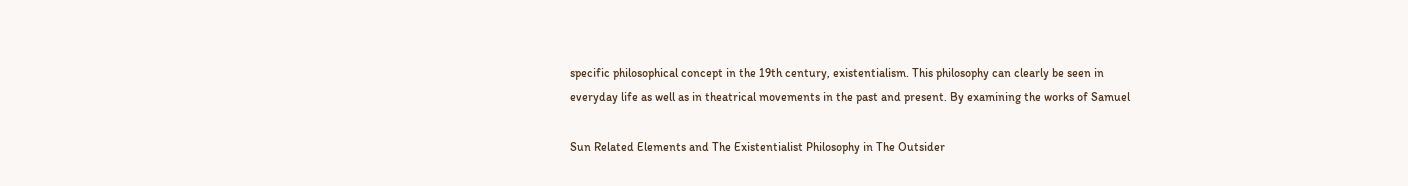specific philosophical concept in the 19th century, existentialism. This philosophy can clearly be seen in everyday life as well as in theatrical movements in the past and present. By examining the works of Samuel

Sun Related Elements and The Existentialist Philosophy in The Outsider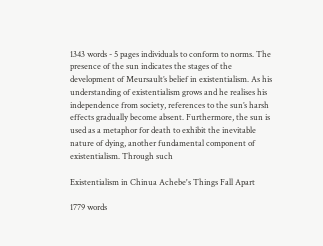1343 words - 5 pages individuals to conform to norms. The presence of the sun indicates the stages of the development of Meursault’s belief in existentialism. As his understanding of existentialism grows and he realises his independence from society, references to the sun’s harsh effects gradually become absent. Furthermore, the sun is used as a metaphor for death to exhibit the inevitable nature of dying, another fundamental component of existentialism. Through such

Existentialism in Chinua Achebe's Things Fall Apart

1779 words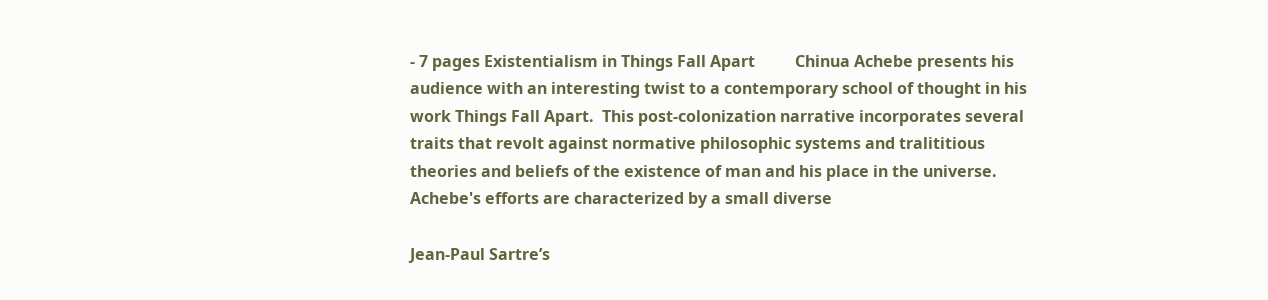- 7 pages Existentialism in Things Fall Apart          Chinua Achebe presents his audience with an interesting twist to a contemporary school of thought in his work Things Fall Apart.  This post-colonization narrative incorporates several traits that revolt against normative philosophic systems and tralititious theories and beliefs of the existence of man and his place in the universe.  Achebe's efforts are characterized by a small diverse

Jean-Paul Sartre’s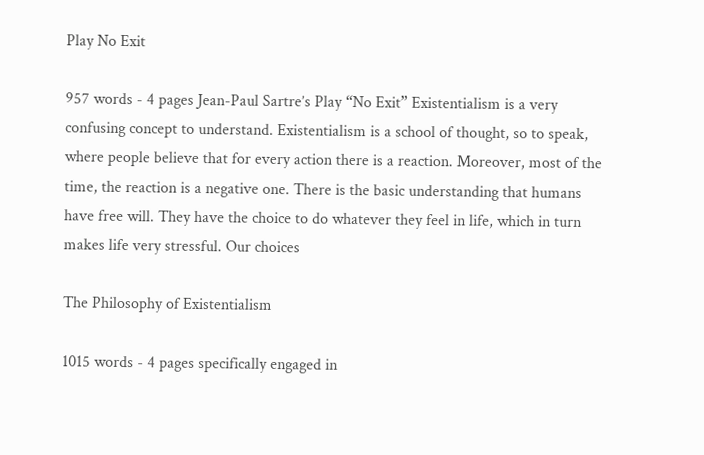Play No Exit

957 words - 4 pages Jean-Paul Sartre’s Play “No Exit” Existentialism is a very confusing concept to understand. Existentialism is a school of thought, so to speak, where people believe that for every action there is a reaction. Moreover, most of the time, the reaction is a negative one. There is the basic understanding that humans have free will. They have the choice to do whatever they feel in life, which in turn makes life very stressful. Our choices

The Philosophy of Existentialism

1015 words - 4 pages specifically engaged in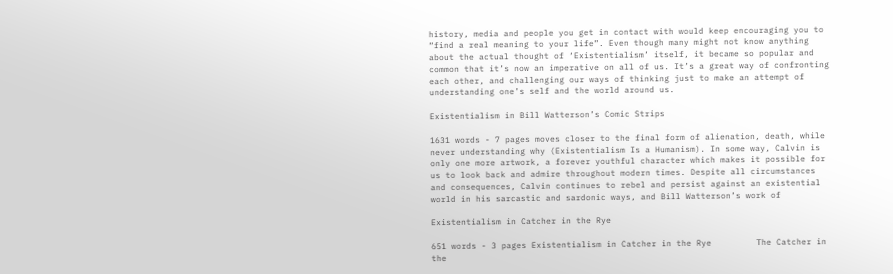history, media and people you get in contact with would keep encouraging you to “find a real meaning to your life”. Even though many might not know anything about the actual thought of ‘Existentialism’ itself, it became so popular and common that it’s now an imperative on all of us. It’s a great way of confronting each other, and challenging our ways of thinking just to make an attempt of understanding one’s self and the world around us.

Existentialism in Bill Watterson’s Comic Strips

1631 words - 7 pages moves closer to the final form of alienation, death, while never understanding why (Existentialism Is a Humanism). In some way, Calvin is only one more artwork, a forever youthful character which makes it possible for us to look back and admire throughout modern times. Despite all circumstances and consequences, Calvin continues to rebel and persist against an existential world in his sarcastic and sardonic ways, and Bill Watterson’s work of

Existentialism in Catcher in the Rye

651 words - 3 pages Existentialism in Catcher in the Rye         The Catcher in the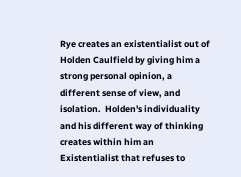Rye creates an existentialist out of Holden Caulfield by giving him a strong personal opinion, a different sense of view, and isolation.  Holden's individuality and his different way of thinking creates within him an Existentialist that refuses to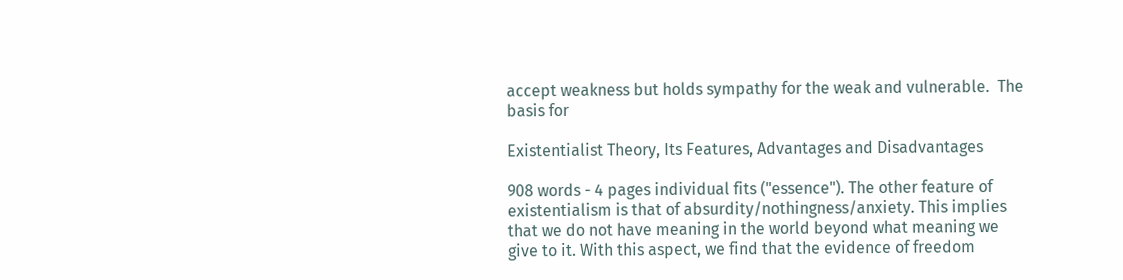accept weakness but holds sympathy for the weak and vulnerable.  The basis for

Existentialist Theory, Its Features, Advantages and Disadvantages

908 words - 4 pages individual fits ("essence"). The other feature of existentialism is that of absurdity/nothingness/anxiety. This implies that we do not have meaning in the world beyond what meaning we give to it. With this aspect, we find that the evidence of freedom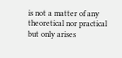is not a matter of any theoretical nor practical but only arises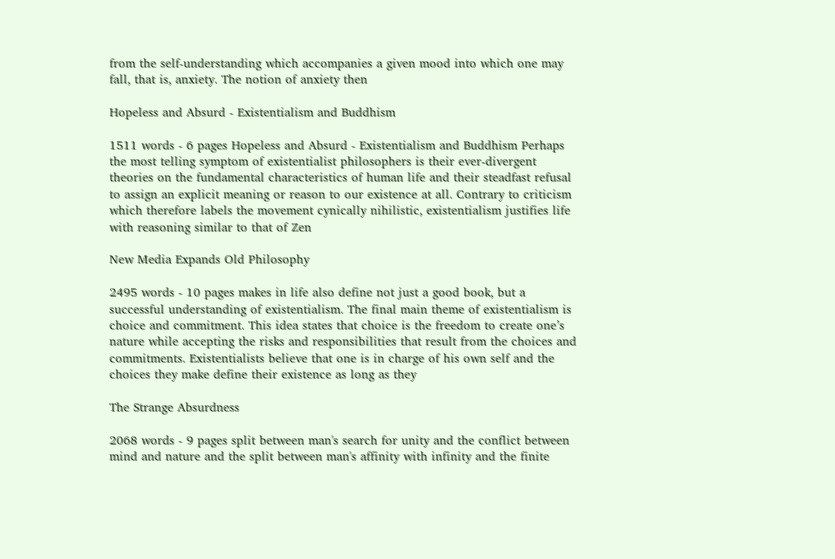from the self-understanding which accompanies a given mood into which one may fall, that is, anxiety. The notion of anxiety then

Hopeless and Absurd - Existentialism and Buddhism

1511 words - 6 pages Hopeless and Absurd - Existentialism and Buddhism Perhaps the most telling symptom of existentialist philosophers is their ever-divergent theories on the fundamental characteristics of human life and their steadfast refusal to assign an explicit meaning or reason to our existence at all. Contrary to criticism which therefore labels the movement cynically nihilistic, existentialism justifies life with reasoning similar to that of Zen

New Media Expands Old Philosophy

2495 words - 10 pages makes in life also define not just a good book, but a successful understanding of existentialism. The final main theme of existentialism is choice and commitment. This idea states that choice is the freedom to create one’s nature while accepting the risks and responsibilities that result from the choices and commitments. Existentialists believe that one is in charge of his own self and the choices they make define their existence as long as they

The Strange Absurdness

2068 words - 9 pages split between man's search for unity and the conflict between mind and nature and the split between man's affinity with infinity and the finite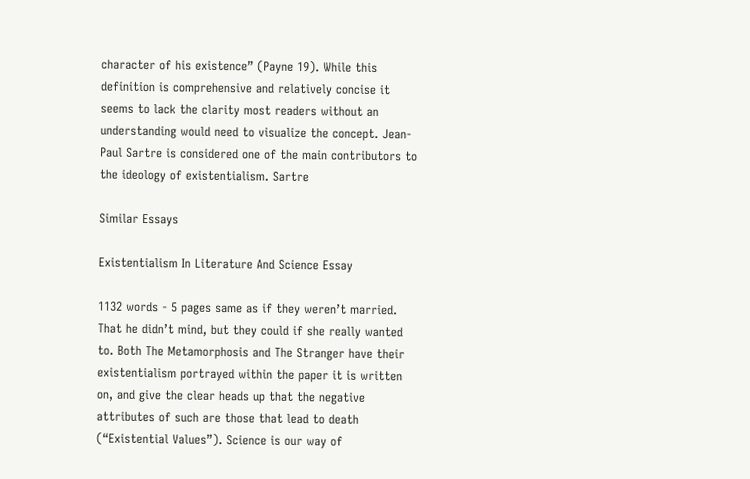character of his existence” (Payne 19). While this definition is comprehensive and relatively concise it seems to lack the clarity most readers without an understanding would need to visualize the concept. Jean-Paul Sartre is considered one of the main contributors to the ideology of existentialism. Sartre

Similar Essays

Existentialism In Literature And Science Essay

1132 words - 5 pages same as if they weren’t married. That he didn’t mind, but they could if she really wanted to. Both The Metamorphosis and The Stranger have their existentialism portrayed within the paper it is written on, and give the clear heads up that the negative attributes of such are those that lead to death (“Existential Values”). Science is our way of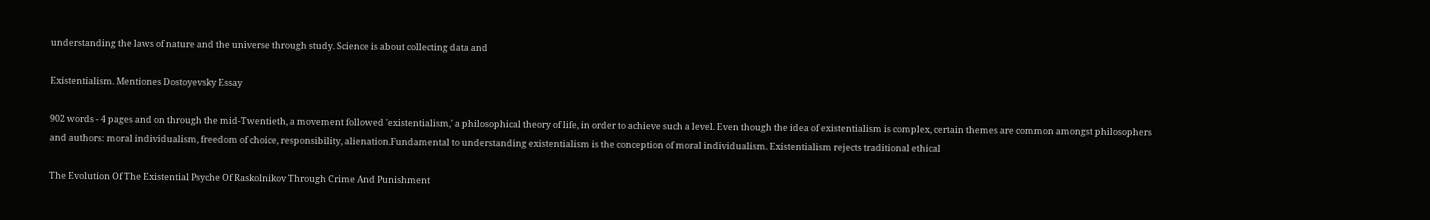understanding the laws of nature and the universe through study. Science is about collecting data and

Existentialism. Mentiones Dostoyevsky Essay

902 words - 4 pages and on through the mid-Twentieth, a movement followed 'existentialism,' a philosophical theory of life, in order to achieve such a level. Even though the idea of existentialism is complex, certain themes are common amongst philosophers and authors: moral individualism, freedom of choice, responsibility, alienation.Fundamental to understanding existentialism is the conception of moral individualism. Existentialism rejects traditional ethical

The Evolution Of The Existential Psyche Of Raskolnikov Through Crime And Punishment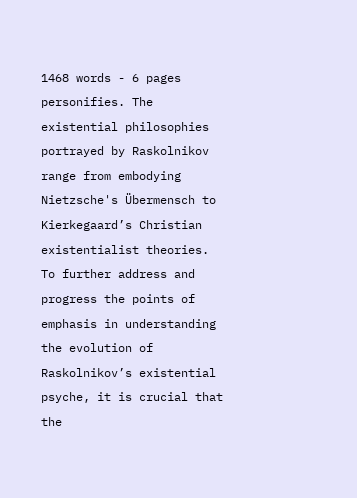1468 words - 6 pages personifies. The existential philosophies portrayed by Raskolnikov range from embodying Nietzsche's Übermensch to Kierkegaard’s Christian existentialist theories. To further address and progress the points of emphasis in understanding the evolution of Raskolnikov’s existential psyche, it is crucial that the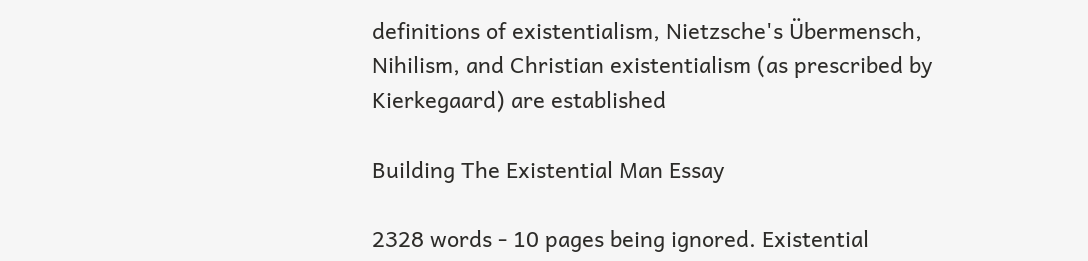definitions of existentialism, Nietzsche's Übermensch, Nihilism, and Christian existentialism (as prescribed by Kierkegaard) are established

Building The Existential Man Essay

2328 words - 10 pages being ignored. Existential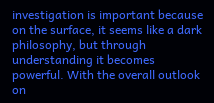investigation is important because on the surface, it seems like a dark philosophy, but through understanding it becomes powerful. With the overall outlook on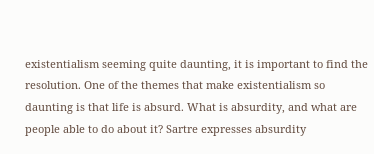existentialism seeming quite daunting, it is important to find the resolution. One of the themes that make existentialism so daunting is that life is absurd. What is absurdity, and what are people able to do about it? Sartre expresses absurdity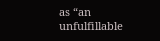as “an unfulfillable